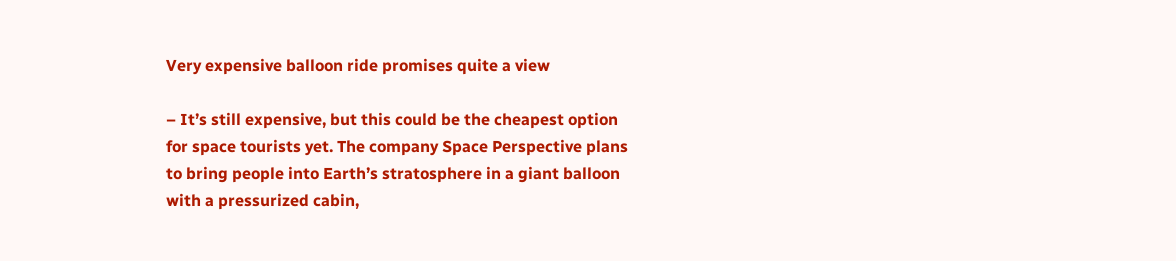Very expensive balloon ride promises quite a view

– It’s still expensive, but this could be the cheapest option for space tourists yet. The company Space Perspective plans to bring people into Earth’s stratosphere in a giant balloon with a pressurized cabin,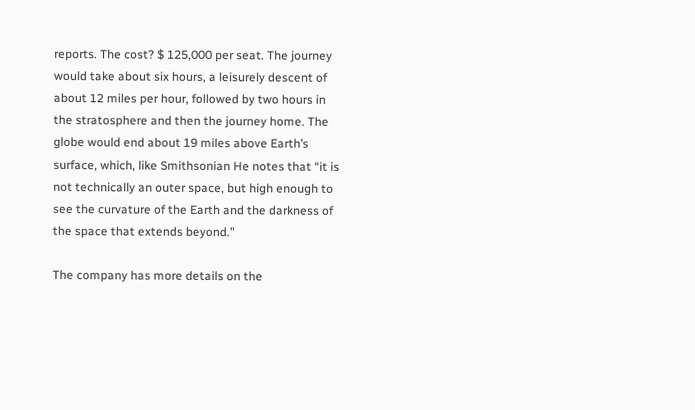reports. The cost? $ 125,000 per seat. The journey would take about six hours, a leisurely descent of about 12 miles per hour, followed by two hours in the stratosphere and then the journey home. The globe would end about 19 miles above Earth’s surface, which, like Smithsonian He notes that “it is not technically an outer space, but high enough to see the curvature of the Earth and the darkness of the space that extends beyond.”

The company has more details on the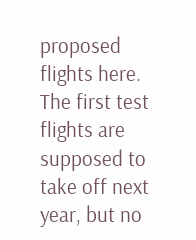proposed flights here. The first test flights are supposed to take off next year, but no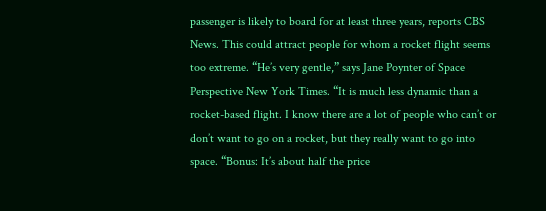passenger is likely to board for at least three years, reports CBS News. This could attract people for whom a rocket flight seems too extreme. “He’s very gentle,” says Jane Poynter of Space Perspective New York Times. “It is much less dynamic than a rocket-based flight. I know there are a lot of people who can’t or don’t want to go on a rocket, but they really want to go into space. “Bonus: It’s about half the price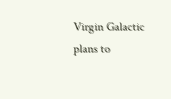Virgin Galactic plans to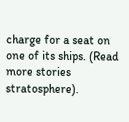charge for a seat on one of its ships. (Read more stories stratosphere).